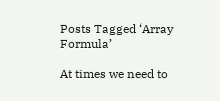Posts Tagged ‘Array Formula’

At times we need to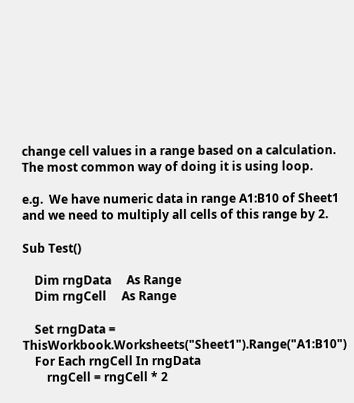change cell values in a range based on a calculation. The most common way of doing it is using loop.

e.g.  We have numeric data in range A1:B10 of Sheet1 and we need to multiply all cells of this range by 2.

Sub Test()

    Dim rngData     As Range
    Dim rngCell     As Range

    Set rngData = ThisWorkbook.Worksheets("Sheet1").Range("A1:B10")
    For Each rngCell In rngData
        rngCell = rngCell * 2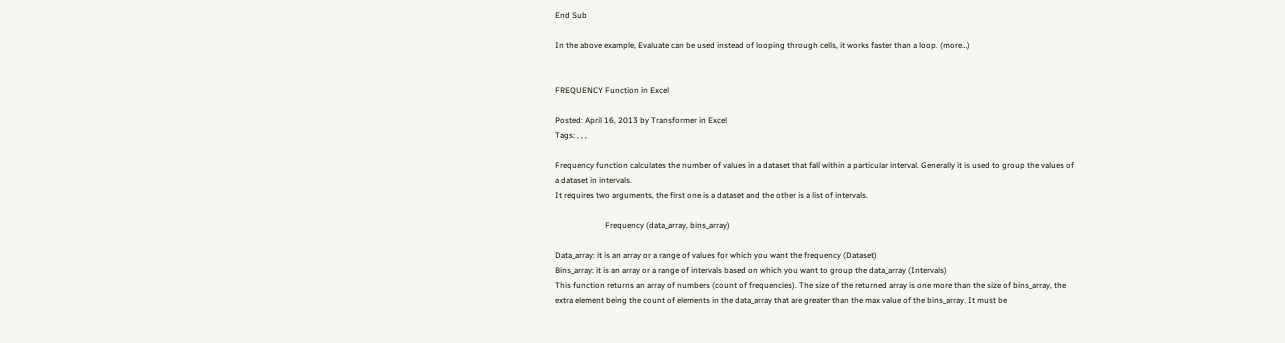End Sub

In the above example, Evaluate can be used instead of looping through cells, it works faster than a loop. (more…)


FREQUENCY Function in Excel

Posted: April 16, 2013 by Transformer in Excel
Tags: , , ,

Frequency function calculates the number of values in a dataset that fall within a particular interval. Generally it is used to group the values of a dataset in intervals.
It requires two arguments, the first one is a dataset and the other is a list of intervals.

                         Frequency (data_array, bins_array)

Data_array: it is an array or a range of values for which you want the frequency (Dataset)
Bins_array: it is an array or a range of intervals based on which you want to group the data_array (Intervals)
This function returns an array of numbers (count of frequencies). The size of the returned array is one more than the size of bins_array, the extra element being the count of elements in the data_array that are greater than the max value of the bins_array. It must be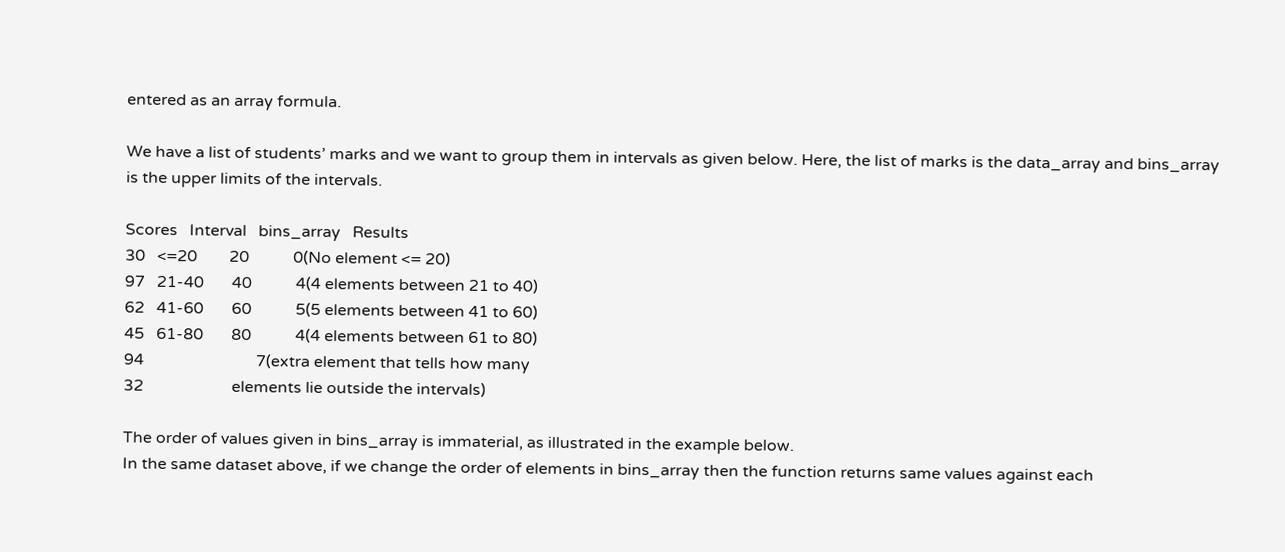entered as an array formula.

We have a list of students’ marks and we want to group them in intervals as given below. Here, the list of marks is the data_array and bins_array is the upper limits of the intervals.

Scores   Interval   bins_array   Results
30   <=20        20           0(No element <= 20)
97   21-40       40           4(4 elements between 21 to 40)
62   41-60       60           5(5 elements between 41 to 60)
45   61-80       80           4(4 elements between 61 to 80)
94                            7(extra element that tells how many
32                      elements lie outside the intervals)

The order of values given in bins_array is immaterial, as illustrated in the example below.
In the same dataset above, if we change the order of elements in bins_array then the function returns same values against each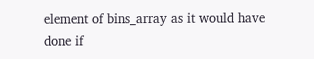element of bins_array as it would have done if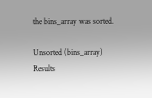the bins_array was sorted.

Unsorted (bins_array)               Results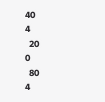40                                   4
  20                                   0
  80                                   4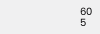60                                   5